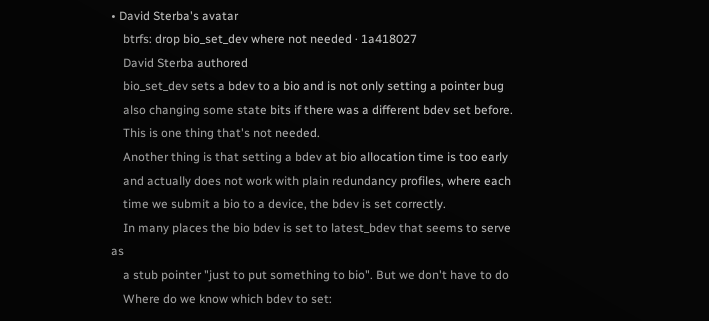• David Sterba's avatar
    btrfs: drop bio_set_dev where not needed · 1a418027
    David Sterba authored
    bio_set_dev sets a bdev to a bio and is not only setting a pointer bug
    also changing some state bits if there was a different bdev set before.
    This is one thing that's not needed.
    Another thing is that setting a bdev at bio allocation time is too early
    and actually does not work with plain redundancy profiles, where each
    time we submit a bio to a device, the bdev is set correctly.
    In many places the bio bdev is set to latest_bdev that seems to serve as
    a stub pointer "just to put something to bio". But we don't have to do
    Where do we know which bdev to set: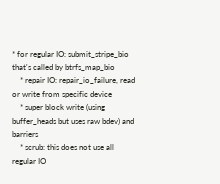* for regular IO: submit_stripe_bio that's called by btrfs_map_bio
    * repair IO: repair_io_failure, read or write from specific device
    * super block write (using buffer_heads but uses raw bdev) and barriers
    * scrub: this does not use all regular IO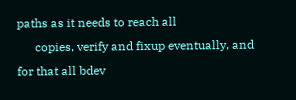paths as it needs to reach all
      copies, verify and fixup eventually, and for that all bdev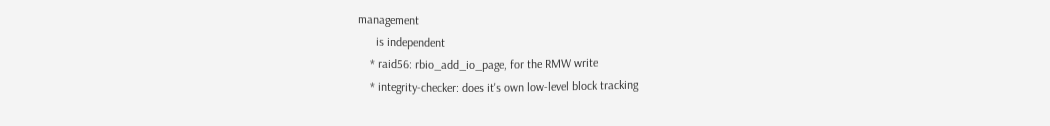management
      is independent
    * raid56: rbio_add_io_page, for the RMW write
    * integrity-checker: does it's own low-level block tracking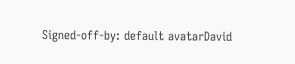Signed-off-by: default avatarDavid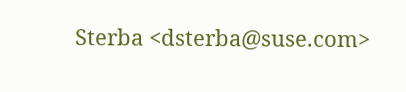Sterba <dsterba@suse.com>